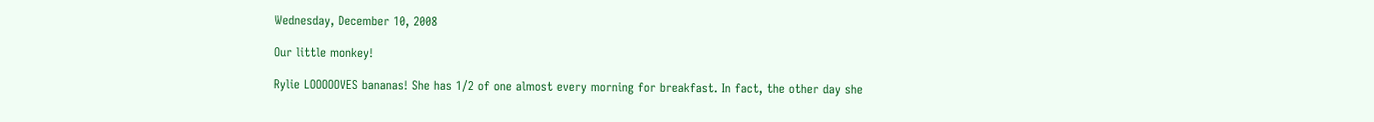Wednesday, December 10, 2008

Our little monkey!

Rylie LOOOOOVES bananas! She has 1/2 of one almost every morning for breakfast. In fact, the other day she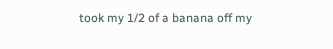took my 1/2 of a banana off my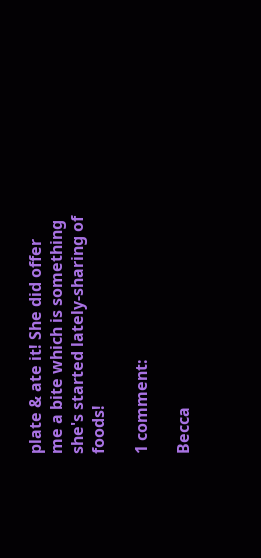plate & ate it! She did offer me a bite which is something she's started lately-sharing of foods!

1 comment:

Becca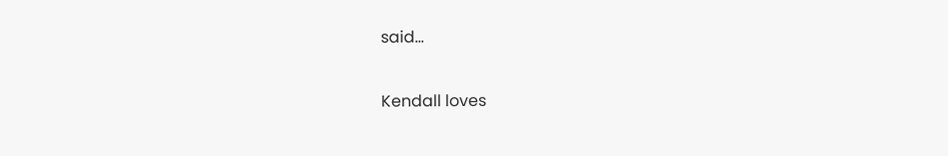said...

Kendall loves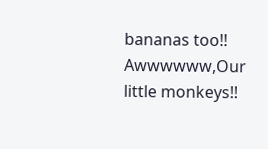bananas too!! Awwwwww,Our little monkeys!!